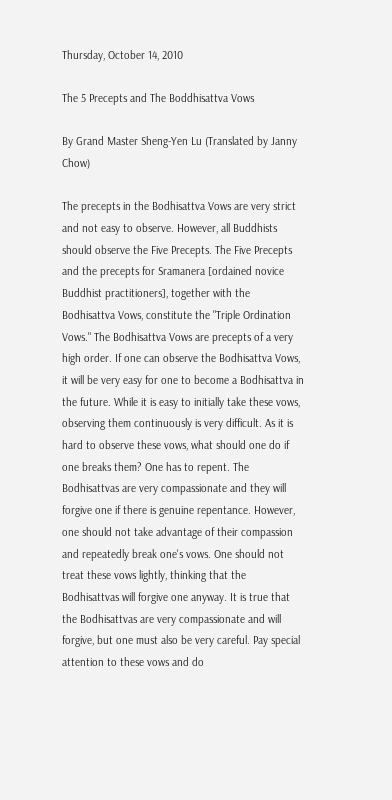Thursday, October 14, 2010

The 5 Precepts and The Boddhisattva Vows

By Grand Master Sheng-Yen Lu (Translated by Janny Chow)

The precepts in the Bodhisattva Vows are very strict and not easy to observe. However, all Buddhists should observe the Five Precepts. The Five Precepts and the precepts for Sramanera [ordained novice Buddhist practitioners], together with the Bodhisattva Vows, constitute the "Triple Ordination Vows." The Bodhisattva Vows are precepts of a very high order. If one can observe the Bodhisattva Vows, it will be very easy for one to become a Bodhisattva in the future. While it is easy to initially take these vows, observing them continuously is very difficult. As it is hard to observe these vows, what should one do if one breaks them? One has to repent. The Bodhisattvas are very compassionate and they will forgive one if there is genuine repentance. However, one should not take advantage of their compassion and repeatedly break one's vows. One should not treat these vows lightly, thinking that the Bodhisattvas will forgive one anyway. It is true that the Bodhisattvas are very compassionate and will forgive, but one must also be very careful. Pay special attention to these vows and do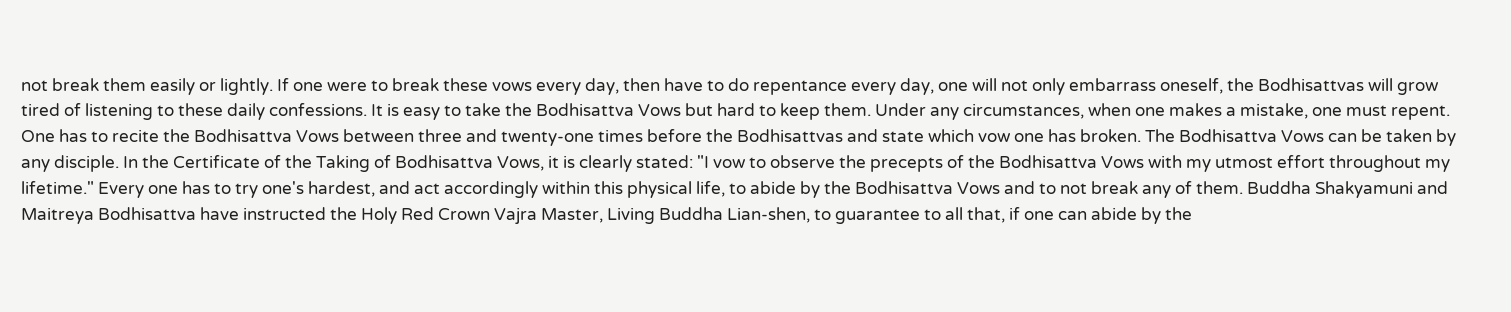not break them easily or lightly. If one were to break these vows every day, then have to do repentance every day, one will not only embarrass oneself, the Bodhisattvas will grow tired of listening to these daily confessions. It is easy to take the Bodhisattva Vows but hard to keep them. Under any circumstances, when one makes a mistake, one must repent. One has to recite the Bodhisattva Vows between three and twenty-one times before the Bodhisattvas and state which vow one has broken. The Bodhisattva Vows can be taken by any disciple. In the Certificate of the Taking of Bodhisattva Vows, it is clearly stated: "I vow to observe the precepts of the Bodhisattva Vows with my utmost effort throughout my lifetime." Every one has to try one's hardest, and act accordingly within this physical life, to abide by the Bodhisattva Vows and to not break any of them. Buddha Shakyamuni and Maitreya Bodhisattva have instructed the Holy Red Crown Vajra Master, Living Buddha Lian-shen, to guarantee to all that, if one can abide by the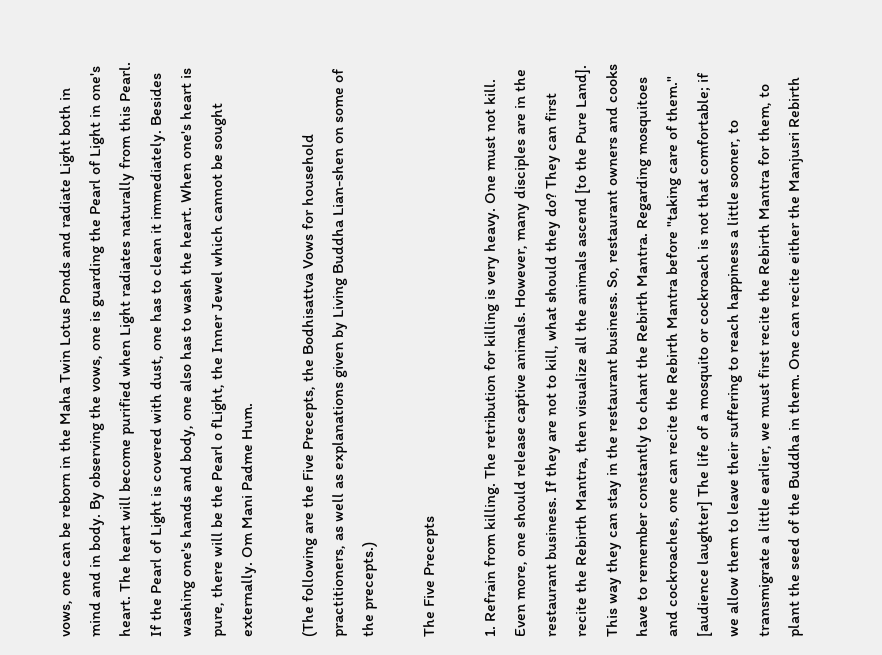vows, one can be reborn in the Maha Twin Lotus Ponds and radiate Light both in mind and in body. By observing the vows, one is guarding the Pearl of Light in one's heart. The heart will become purified when Light radiates naturally from this Pearl. If the Pearl of Light is covered with dust, one has to clean it immediately. Besides washing one's hands and body, one also has to wash the heart. When one's heart is pure, there will be the Pearl o fLight, the Inner Jewel which cannot be sought externally. Om Mani Padme Hum.

(The following are the Five Precepts, the Bodhisattva Vows for household practitioners, as well as explanations given by Living Buddha Lian-shen on some of the precepts.)

The Five Precepts

1. Refrain from killing. The retribution for killing is very heavy. One must not kill. Even more, one should release captive animals. However, many disciples are in the restaurant business. If they are not to kill, what should they do? They can first recite the Rebirth Mantra, then visualize all the animals ascend [to the Pure Land]. This way they can stay in the restaurant business. So, restaurant owners and cooks have to remember constantly to chant the Rebirth Mantra. Regarding mosquitoes and cockroaches, one can recite the Rebirth Mantra before "taking care of them." [audience laughter] The life of a mosquito or cockroach is not that comfortable; if we allow them to leave their suffering to reach happiness a little sooner, to transmigrate a little earlier, we must first recite the Rebirth Mantra for them, to plant the seed of the Buddha in them. One can recite either the Manjusri Rebirth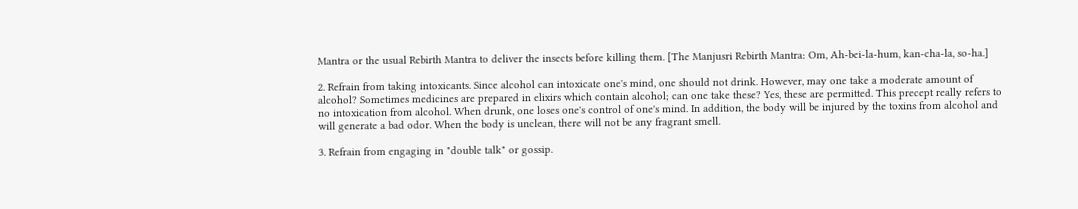Mantra or the usual Rebirth Mantra to deliver the insects before killing them. [The Manjusri Rebirth Mantra: Om, Ah-bei-la-hum, kan-cha-la, so-ha.]

2. Refrain from taking intoxicants. Since alcohol can intoxicate one's mind, one should not drink. However, may one take a moderate amount of alcohol? Sometimes medicines are prepared in elixirs which contain alcohol; can one take these? Yes, these are permitted. This precept really refers to no intoxication from alcohol. When drunk, one loses one's control of one's mind. In addition, the body will be injured by the toxins from alcohol and will generate a bad odor. When the body is unclean, there will not be any fragrant smell.

3. Refrain from engaging in "double talk" or gossip.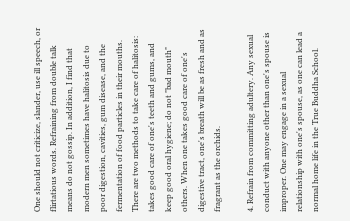One should not criticize, slander, use ill speech, or flirtatious words. Refraining from double talk means do not gossip. In addition, I find that modern men sometimes have halitosis due to poor digestion, cavities, gum disease, and the fermentation of food particles in their mouths. There are two methods to take care of halitosis: takes good care of one's teeth and gums, and keep good oral hygiene; do not "bad mouth" others. When one takes good care of one's digestive tract, one's breath will be as fresh and as fragrant as the orchids.

4. Refrain from committing adultery. Any sexual conduct with anyone other than one's spouse is improper. One may engage in a sexual relationship with one's spouse, as one can lead a normal home life in the True Buddha School.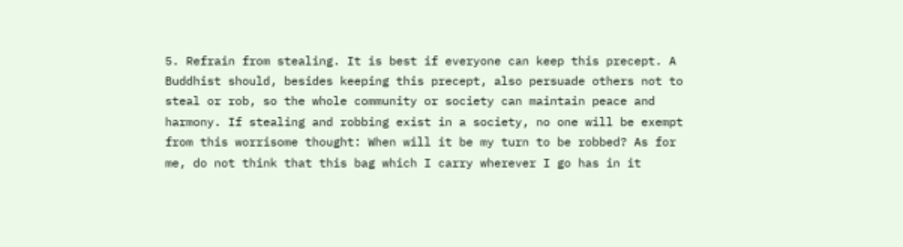5. Refrain from stealing. It is best if everyone can keep this precept. A Buddhist should, besides keeping this precept, also persuade others not to steal or rob, so the whole community or society can maintain peace and harmony. If stealing and robbing exist in a society, no one will be exempt from this worrisome thought: When will it be my turn to be robbed? As for me, do not think that this bag which I carry wherever I go has in it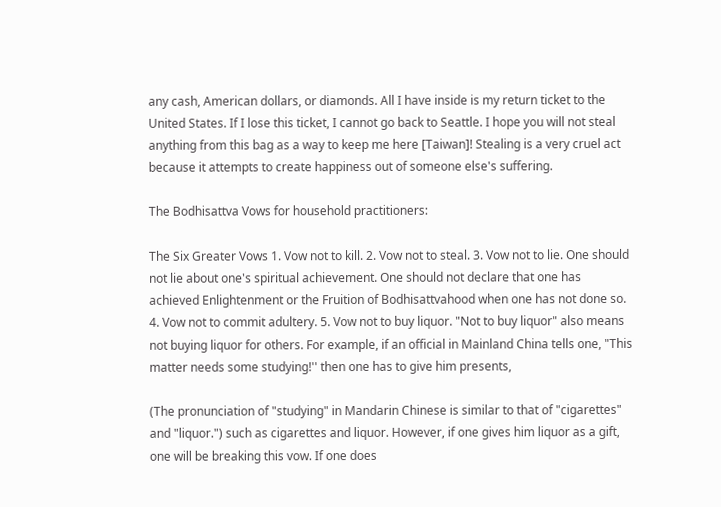any cash, American dollars, or diamonds. All I have inside is my return ticket to the United States. If I lose this ticket, I cannot go back to Seattle. I hope you will not steal anything from this bag as a way to keep me here [Taiwan]! Stealing is a very cruel act because it attempts to create happiness out of someone else's suffering.

The Bodhisattva Vows for household practitioners:

The Six Greater Vows 1. Vow not to kill. 2. Vow not to steal. 3. Vow not to lie. One should not lie about one's spiritual achievement. One should not declare that one has achieved Enlightenment or the Fruition of Bodhisattvahood when one has not done so. 4. Vow not to commit adultery. 5. Vow not to buy liquor. "Not to buy liquor" also means not buying liquor for others. For example, if an official in Mainland China tells one, "This matter needs some studying!'' then one has to give him presents,

(The pronunciation of "studying" in Mandarin Chinese is similar to that of "cigarettes" and "liquor.") such as cigarettes and liquor. However, if one gives him liquor as a gift, one will be breaking this vow. If one does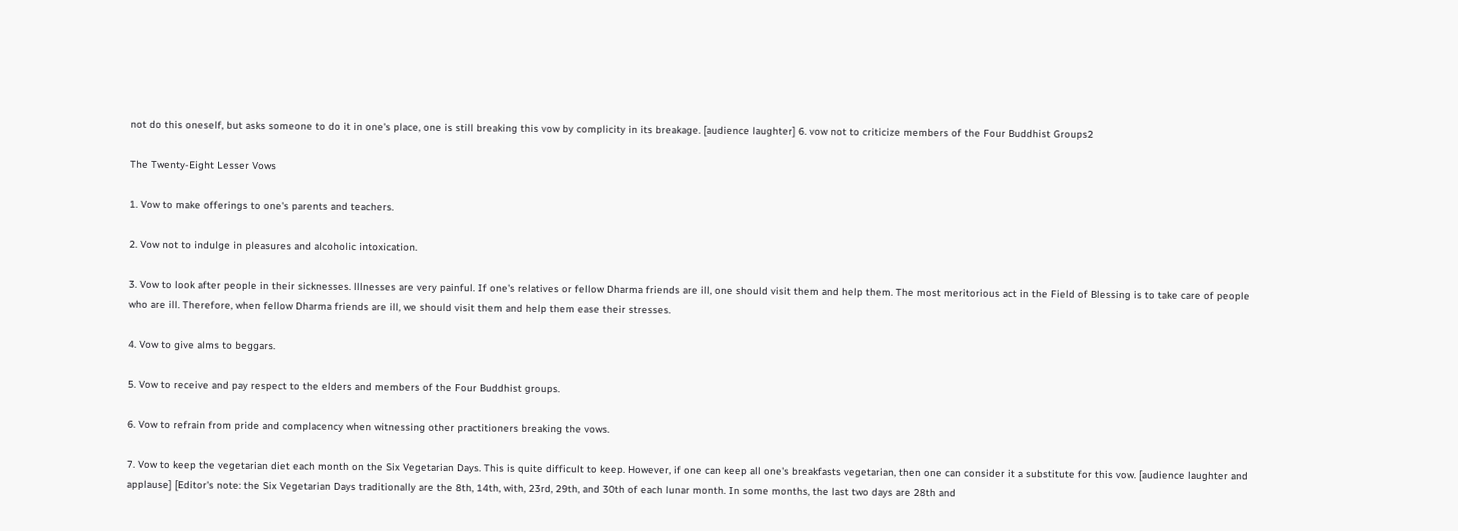not do this oneself, but asks someone to do it in one's place, one is still breaking this vow by complicity in its breakage. [audience laughter] 6. vow not to criticize members of the Four Buddhist Groups2

The Twenty-Eight Lesser Vows

1. Vow to make offerings to one's parents and teachers.

2. Vow not to indulge in pleasures and alcoholic intoxication.

3. Vow to look after people in their sicknesses. lllnesses are very painful. If one's relatives or fellow Dharma friends are ill, one should visit them and help them. The most meritorious act in the Field of Blessing is to take care of people who are ill. Therefore, when fellow Dharma friends are ill, we should visit them and help them ease their stresses.

4. Vow to give alms to beggars.

5. Vow to receive and pay respect to the elders and members of the Four Buddhist groups.

6. Vow to refrain from pride and complacency when witnessing other practitioners breaking the vows.

7. Vow to keep the vegetarian diet each month on the Six Vegetarian Days. This is quite difficult to keep. However, if one can keep all one's breakfasts vegetarian, then one can consider it a substitute for this vow. [audience laughter and applause] [Editor's note: the Six Vegetarian Days traditionally are the 8th, 14th, with, 23rd, 29th, and 30th of each lunar month. In some months, the last two days are 28th and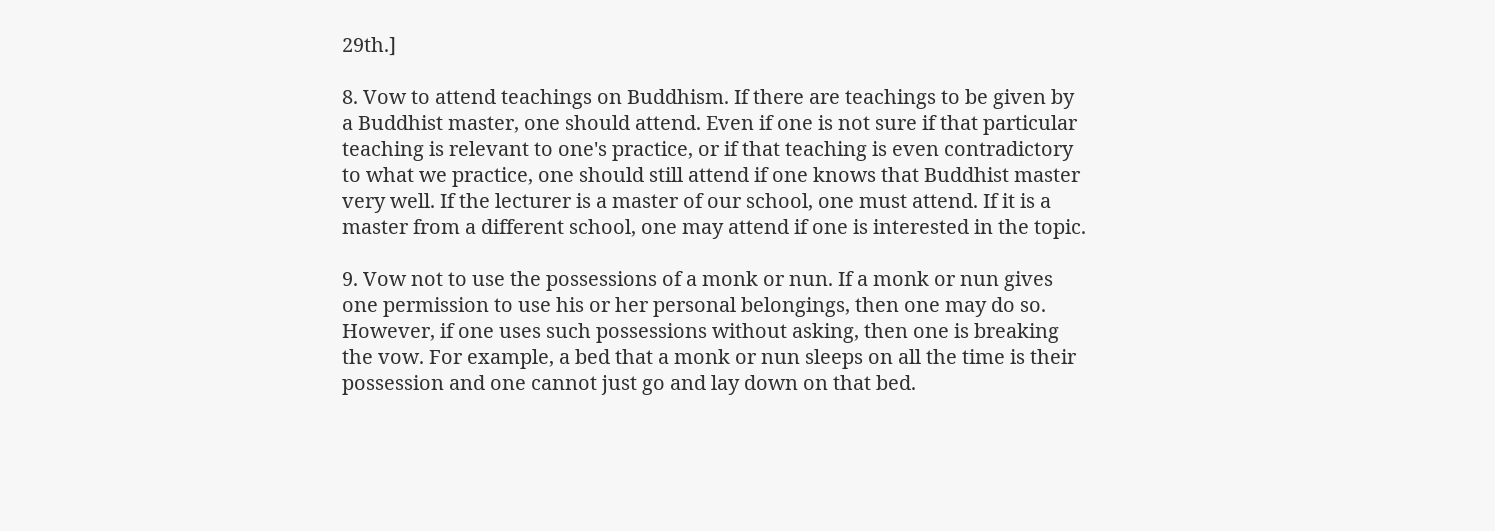29th.]

8. Vow to attend teachings on Buddhism. If there are teachings to be given by a Buddhist master, one should attend. Even if one is not sure if that particular teaching is relevant to one's practice, or if that teaching is even contradictory to what we practice, one should still attend if one knows that Buddhist master very well. If the lecturer is a master of our school, one must attend. If it is a master from a different school, one may attend if one is interested in the topic.

9. Vow not to use the possessions of a monk or nun. If a monk or nun gives one permission to use his or her personal belongings, then one may do so. However, if one uses such possessions without asking, then one is breaking the vow. For example, a bed that a monk or nun sleeps on all the time is their possession and one cannot just go and lay down on that bed.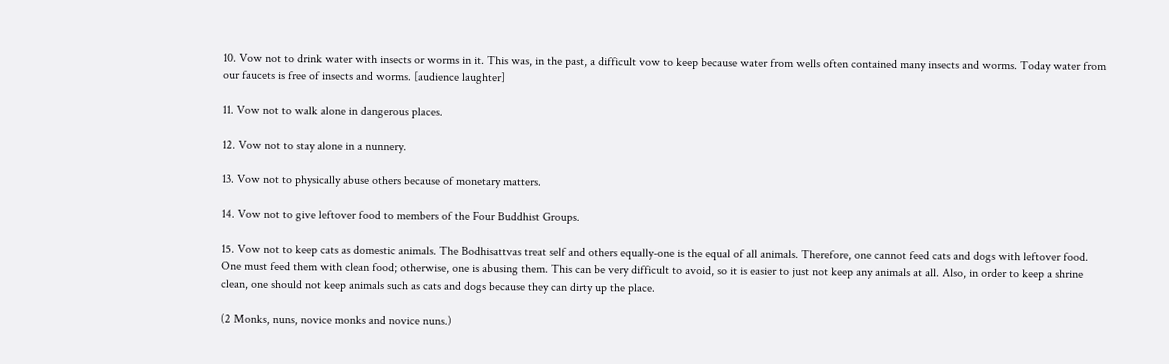10. Vow not to drink water with insects or worms in it. This was, in the past, a difficult vow to keep because water from wells often contained many insects and worms. Today water from our faucets is free of insects and worms. [audience laughter]

11. Vow not to walk alone in dangerous places.

12. Vow not to stay alone in a nunnery.

13. Vow not to physically abuse others because of monetary matters.

14. Vow not to give leftover food to members of the Four Buddhist Groups.

15. Vow not to keep cats as domestic animals. The Bodhisattvas treat self and others equally-one is the equal of all animals. Therefore, one cannot feed cats and dogs with leftover food. One must feed them with clean food; otherwise, one is abusing them. This can be very difficult to avoid, so it is easier to just not keep any animals at all. Also, in order to keep a shrine clean, one should not keep animals such as cats and dogs because they can dirty up the place.

(2 Monks, nuns, novice monks and novice nuns.)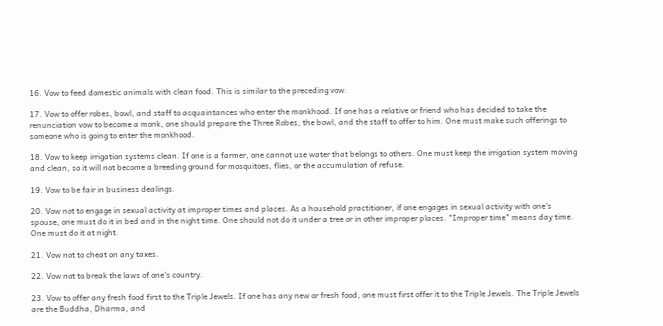16. Vow to feed domestic animals with clean food. This is similar to the preceding vow.

17. Vow to offer robes, bowl, and staff to acquaintances who enter the monkhood. If one has a relative or friend who has decided to take the renunciation vow to become a monk, one should prepare the Three Robes, the bowl, and the staff to offer to him. One must make such offerings to someone who is going to enter the monkhood.

18. Vow to keep irrigation systems clean. If one is a farmer, one cannot use water that belongs to others. One must keep the irrigation system moving and clean, so it will not become a breeding ground for mosquitoes, flies, or the accumulation of refuse.

19. Vow to be fair in business dealings.

20. Vow not to engage in sexual activity at improper times and places. As a household practitioner, if one engages in sexual activity with one's spouse, one must do it in bed and in the night time. One should not do it under a tree or in other improper places. "Improper time" means day time. One must do it at night.

21. Vow not to cheat on any taxes.

22. Vow not to break the laws of one's country.

23. Vow to offer any fresh food first to the Triple Jewels. If one has any new or fresh food, one must first offer it to the Triple Jewels. The Triple Jewels are the Buddha, Dharma, and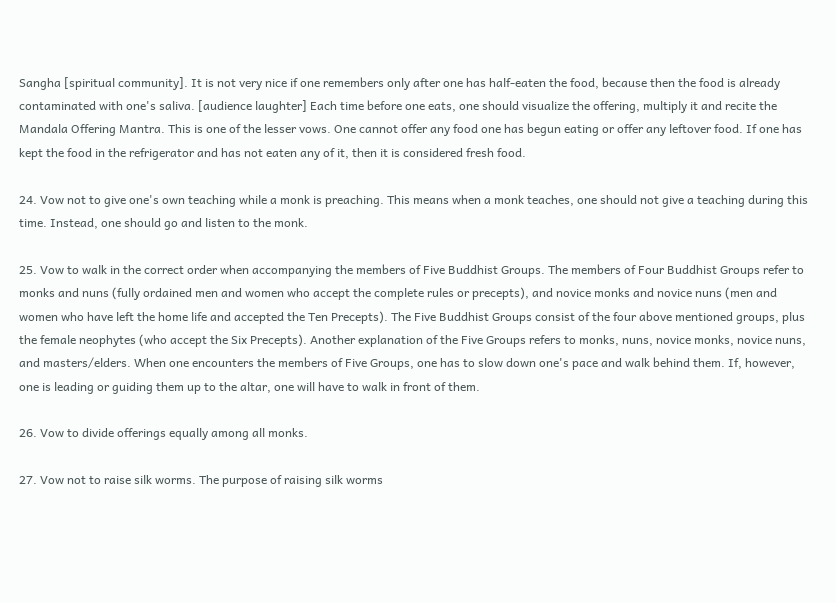Sangha [spiritual community]. It is not very nice if one remembers only after one has half-eaten the food, because then the food is already contaminated with one's saliva. [audience laughter] Each time before one eats, one should visualize the offering, multiply it and recite the Mandala Offering Mantra. This is one of the lesser vows. One cannot offer any food one has begun eating or offer any leftover food. If one has kept the food in the refrigerator and has not eaten any of it, then it is considered fresh food.

24. Vow not to give one's own teaching while a monk is preaching. This means when a monk teaches, one should not give a teaching during this time. Instead, one should go and listen to the monk.

25. Vow to walk in the correct order when accompanying the members of Five Buddhist Groups. The members of Four Buddhist Groups refer to monks and nuns (fully ordained men and women who accept the complete rules or precepts), and novice monks and novice nuns (men and women who have left the home life and accepted the Ten Precepts). The Five Buddhist Groups consist of the four above mentioned groups, plus the female neophytes (who accept the Six Precepts). Another explanation of the Five Groups refers to monks, nuns, novice monks, novice nuns, and masters/elders. When one encounters the members of Five Groups, one has to slow down one's pace and walk behind them. If, however, one is leading or guiding them up to the altar, one will have to walk in front of them.

26. Vow to divide offerings equally among all monks.

27. Vow not to raise silk worms. The purpose of raising silk worms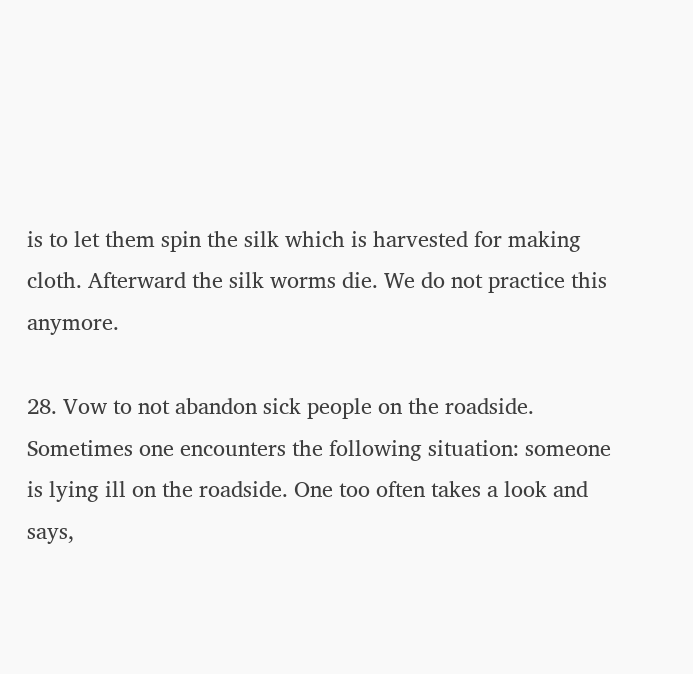is to let them spin the silk which is harvested for making cloth. Afterward the silk worms die. We do not practice this anymore.

28. Vow to not abandon sick people on the roadside. Sometimes one encounters the following situation: someone is lying ill on the roadside. One too often takes a look and says,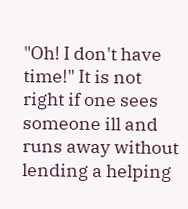"Oh! I don't have time!" It is not right if one sees someone ill and runs away without lending a helping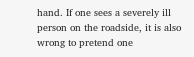hand. If one sees a severely ill person on the roadside, it is also wrong to pretend one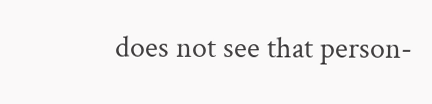does not see that person-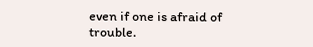even if one is afraid of trouble.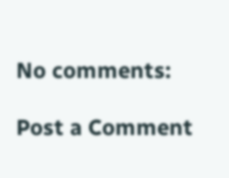No comments:

Post a Comment